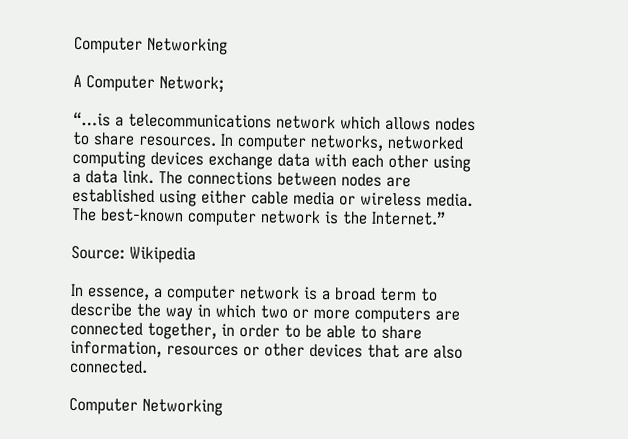Computer Networking

A Computer Network;

“…is a telecommunications network which allows nodes to share resources. In computer networks, networked computing devices exchange data with each other using a data link. The connections between nodes are established using either cable media or wireless media. The best-known computer network is the Internet.”

Source: Wikipedia

In essence, a computer network is a broad term to describe the way in which two or more computers are connected together, in order to be able to share information, resources or other devices that are also connected.

Computer Networking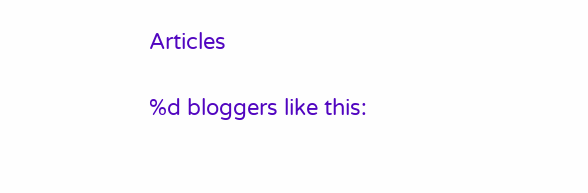Articles

%d bloggers like this: